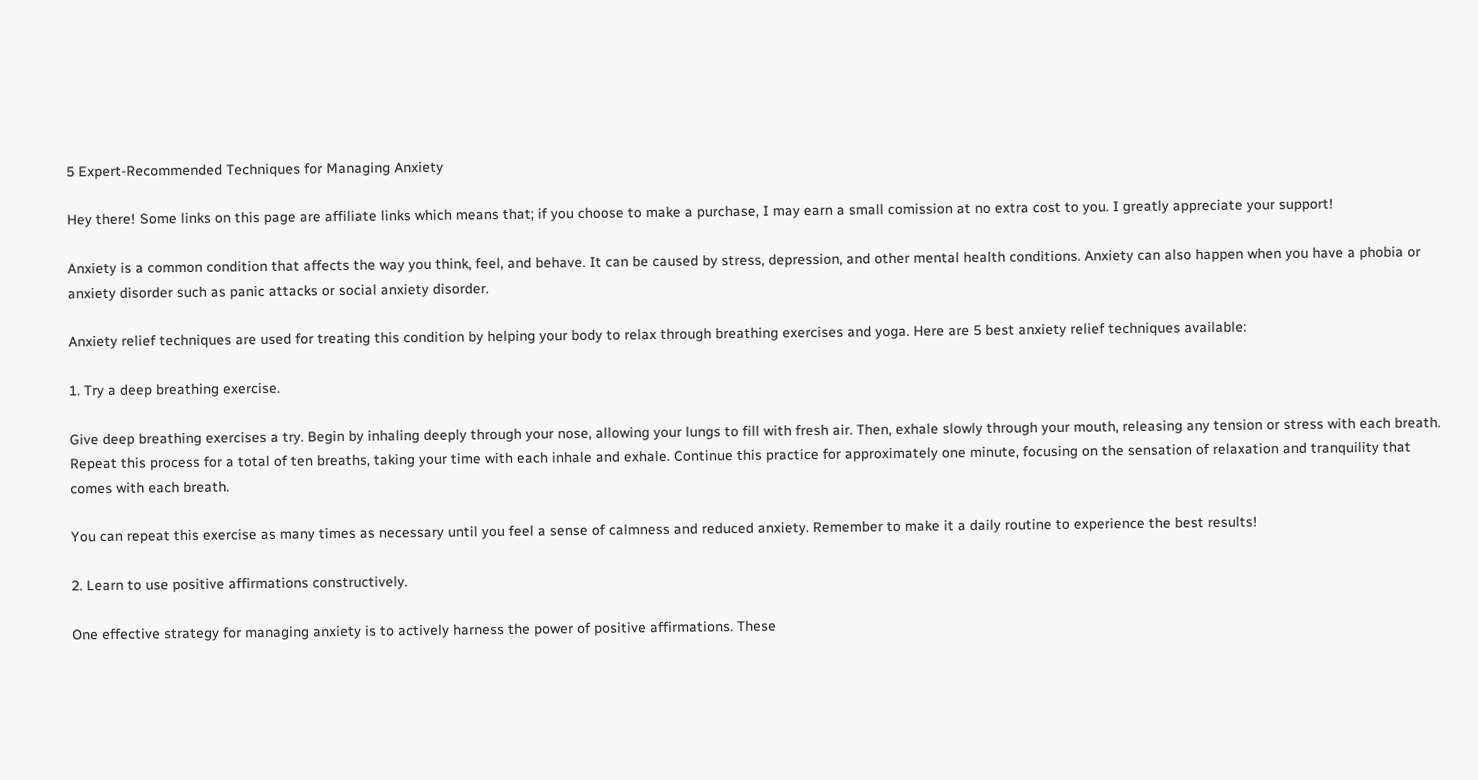5 Expert-Recommended Techniques for Managing Anxiety

Hey there! Some links on this page are affiliate links which means that; if you choose to make a purchase, I may earn a small comission at no extra cost to you. I greatly appreciate your support!

Anxiety is a common condition that affects the way you think, feel, and behave. It can be caused by stress, depression, and other mental health conditions. Anxiety can also happen when you have a phobia or anxiety disorder such as panic attacks or social anxiety disorder.

Anxiety relief techniques are used for treating this condition by helping your body to relax through breathing exercises and yoga. Here are 5 best anxiety relief techniques available:

1. Try a deep breathing exercise.

Give deep breathing exercises a try. Begin by inhaling deeply through your nose, allowing your lungs to fill with fresh air. Then, exhale slowly through your mouth, releasing any tension or stress with each breath. Repeat this process for a total of ten breaths, taking your time with each inhale and exhale. Continue this practice for approximately one minute, focusing on the sensation of relaxation and tranquility that comes with each breath.

You can repeat this exercise as many times as necessary until you feel a sense of calmness and reduced anxiety. Remember to make it a daily routine to experience the best results!

2. Learn to use positive affirmations constructively.

One effective strategy for managing anxiety is to actively harness the power of positive affirmations. These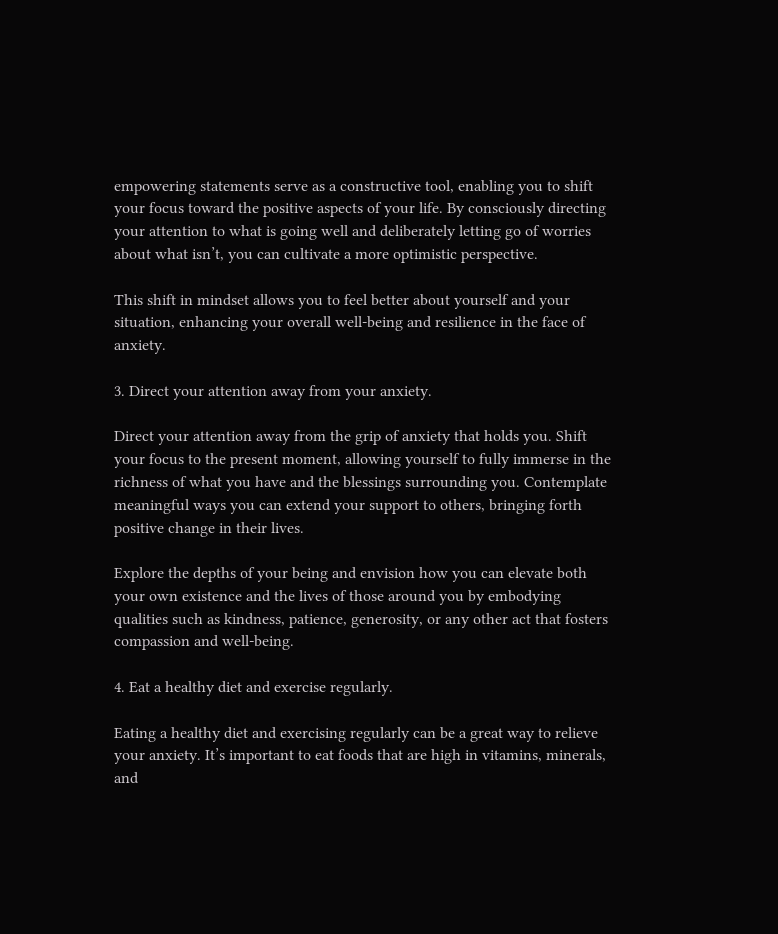empowering statements serve as a constructive tool, enabling you to shift your focus toward the positive aspects of your life. By consciously directing your attention to what is going well and deliberately letting go of worries about what isn’t, you can cultivate a more optimistic perspective.

This shift in mindset allows you to feel better about yourself and your situation, enhancing your overall well-being and resilience in the face of anxiety.

3. Direct your attention away from your anxiety.

Direct your attention away from the grip of anxiety that holds you. Shift your focus to the present moment, allowing yourself to fully immerse in the richness of what you have and the blessings surrounding you. Contemplate meaningful ways you can extend your support to others, bringing forth positive change in their lives.

Explore the depths of your being and envision how you can elevate both your own existence and the lives of those around you by embodying qualities such as kindness, patience, generosity, or any other act that fosters compassion and well-being.

4. Eat a healthy diet and exercise regularly.

Eating a healthy diet and exercising regularly can be a great way to relieve your anxiety. It’s important to eat foods that are high in vitamins, minerals, and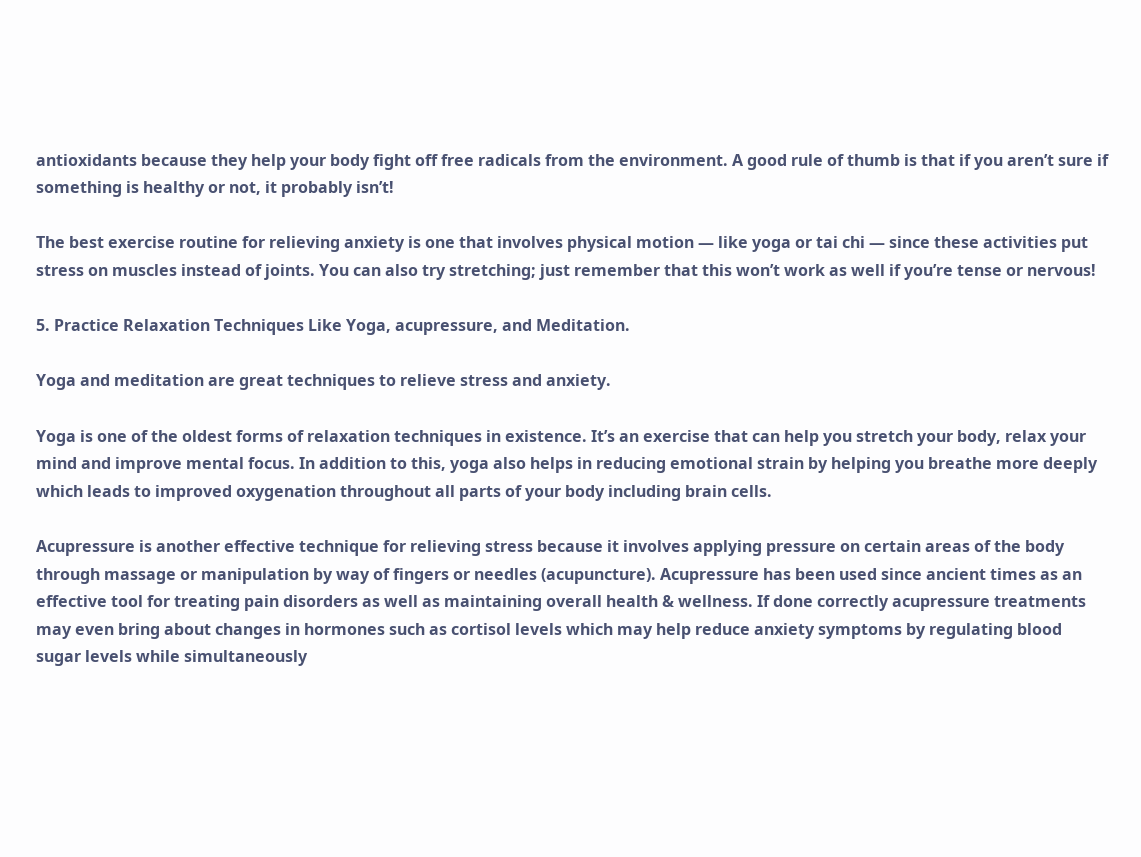antioxidants because they help your body fight off free radicals from the environment. A good rule of thumb is that if you aren’t sure if something is healthy or not, it probably isn’t!

The best exercise routine for relieving anxiety is one that involves physical motion — like yoga or tai chi — since these activities put stress on muscles instead of joints. You can also try stretching; just remember that this won’t work as well if you’re tense or nervous!

5. Practice Relaxation Techniques Like Yoga, acupressure, and Meditation.

Yoga and meditation are great techniques to relieve stress and anxiety.

Yoga is one of the oldest forms of relaxation techniques in existence. It’s an exercise that can help you stretch your body, relax your mind and improve mental focus. In addition to this, yoga also helps in reducing emotional strain by helping you breathe more deeply which leads to improved oxygenation throughout all parts of your body including brain cells.

Acupressure is another effective technique for relieving stress because it involves applying pressure on certain areas of the body through massage or manipulation by way of fingers or needles (acupuncture). Acupressure has been used since ancient times as an effective tool for treating pain disorders as well as maintaining overall health & wellness. If done correctly acupressure treatments may even bring about changes in hormones such as cortisol levels which may help reduce anxiety symptoms by regulating blood sugar levels while simultaneously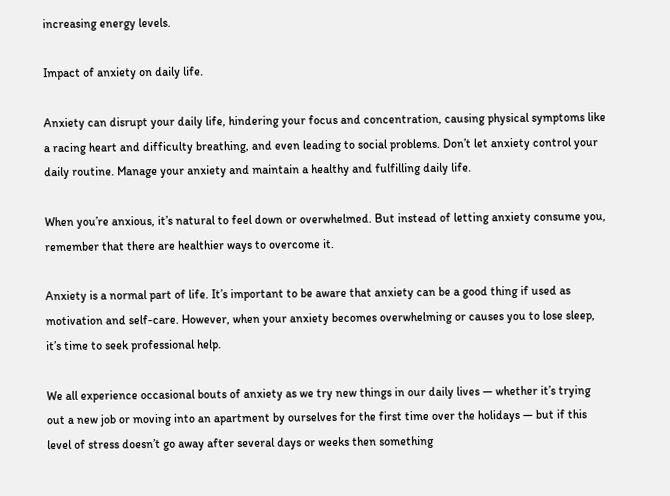increasing energy levels.

Impact of anxiety on daily life.

Anxiety can disrupt your daily life, hindering your focus and concentration, causing physical symptoms like a racing heart and difficulty breathing, and even leading to social problems. Don’t let anxiety control your daily routine. Manage your anxiety and maintain a healthy and fulfilling daily life.

When you’re anxious, it’s natural to feel down or overwhelmed. But instead of letting anxiety consume you, remember that there are healthier ways to overcome it.

Anxiety is a normal part of life. It’s important to be aware that anxiety can be a good thing if used as motivation and self-care. However, when your anxiety becomes overwhelming or causes you to lose sleep, it’s time to seek professional help.

We all experience occasional bouts of anxiety as we try new things in our daily lives — whether it’s trying out a new job or moving into an apartment by ourselves for the first time over the holidays — but if this level of stress doesn’t go away after several days or weeks then something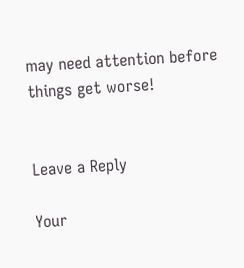may need attention before things get worse!


Leave a Reply

Your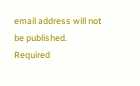email address will not be published. Required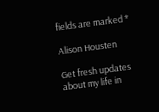fields are marked *

Alison Housten

Get fresh updates
about my life in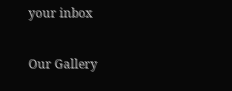your inbox

Our Gallery